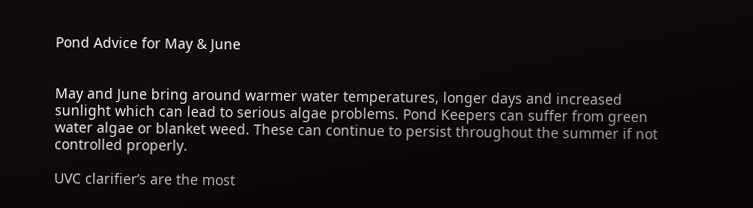Pond Advice for May & June


May and June bring around warmer water temperatures, longer days and increased sunlight which can lead to serious algae problems. Pond Keepers can suffer from green water algae or blanket weed. These can continue to persist throughout the summer if not controlled properly.

UVC clarifier’s are the most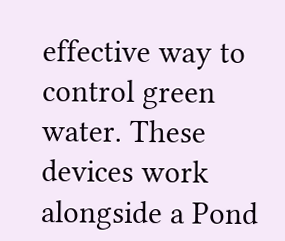effective way to control green water. These devices work alongside a Pond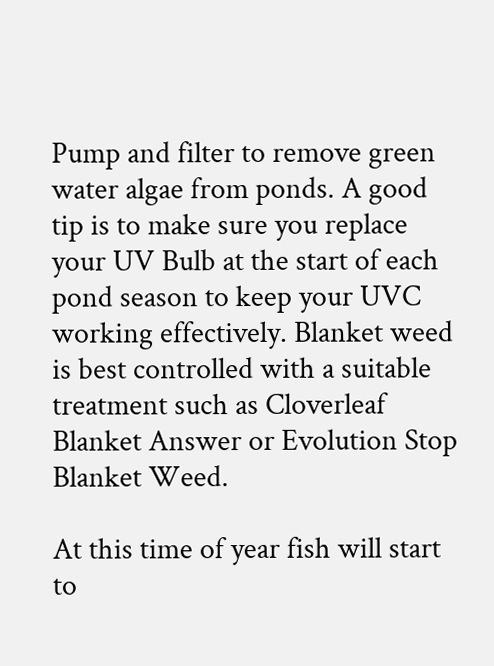Pump and filter to remove green water algae from ponds. A good tip is to make sure you replace your UV Bulb at the start of each pond season to keep your UVC working effectively. Blanket weed is best controlled with a suitable treatment such as Cloverleaf Blanket Answer or Evolution Stop Blanket Weed.

At this time of year fish will start to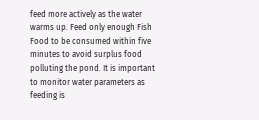feed more actively as the water warms up. Feed only enough Fish Food to be consumed within five minutes to avoid surplus food polluting the pond. It is important to monitor water parameters as feeding is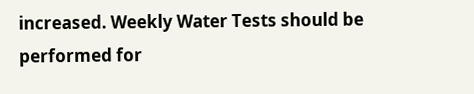increased. Weekly Water Tests should be performed for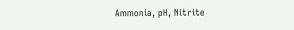Ammonia, pH, Nitrite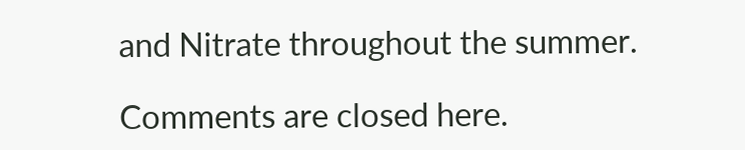and Nitrate throughout the summer.

Comments are closed here.